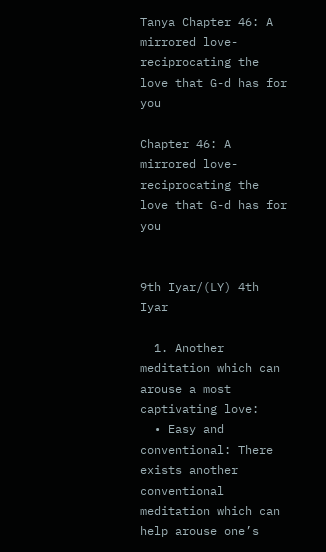Tanya Chapter 46: A mirrored love- reciprocating the love that G-d has for you

Chapter 46: A mirrored love- reciprocating the love that G-d has for you


9th Iyar/(LY) 4th Iyar

  1. Another meditation which can arouse a most captivating love:
  • Easy and conventional: There exists another conventional meditation which can help arouse one’s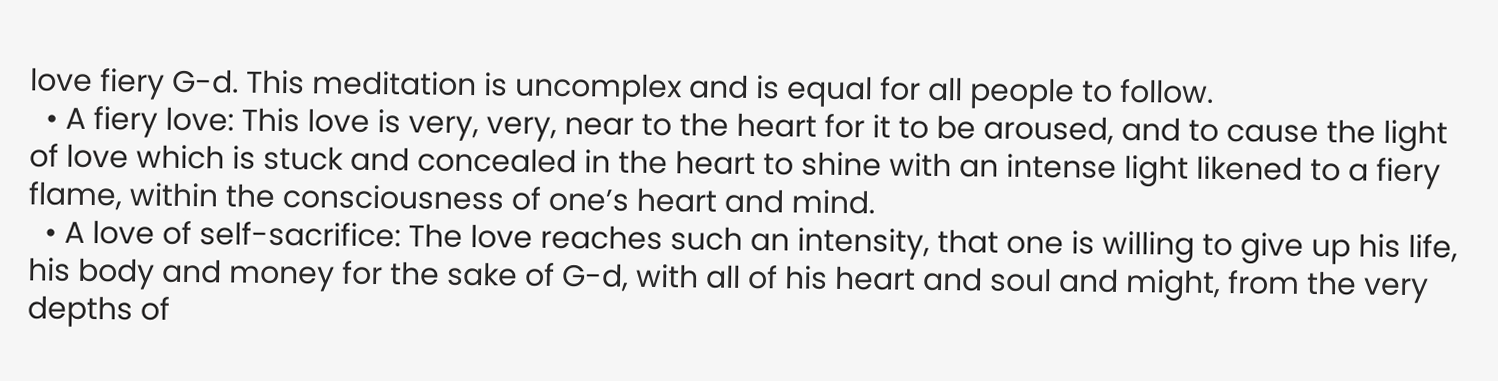love fiery G-d. This meditation is uncomplex and is equal for all people to follow.
  • A fiery love: This love is very, very, near to the heart for it to be aroused, and to cause the light of love which is stuck and concealed in the heart to shine with an intense light likened to a fiery flame, within the consciousness of one’s heart and mind.
  • A love of self-sacrifice: The love reaches such an intensity, that one is willing to give up his life, his body and money for the sake of G-d, with all of his heart and soul and might, from the very depths of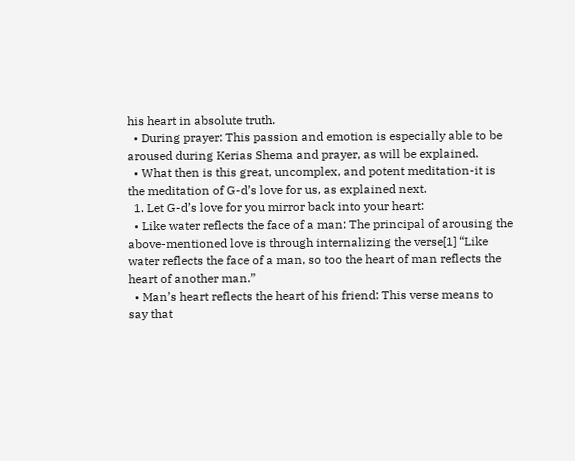his heart in absolute truth.
  • During prayer: This passion and emotion is especially able to be aroused during Kerias Shema and prayer, as will be explained.
  • What then is this great, uncomplex, and potent meditation-it is the meditation of G-d’s love for us, as explained next.
  1. Let G-d’s love for you mirror back into your heart:
  • Like water reflects the face of a man: The principal of arousing the above-mentioned love is through internalizing the verse[1] “Like water reflects the face of a man, so too the heart of man reflects the heart of another man.”
  • Man’s heart reflects the heart of his friend: This verse means to say that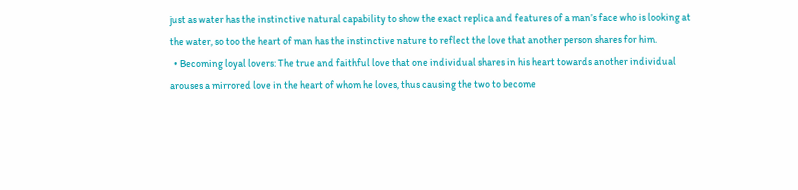just as water has the instinctive natural capability to show the exact replica and features of a man’s face who is looking at the water, so too the heart of man has the instinctive nature to reflect the love that another person shares for him.
  • Becoming loyal lovers: The true and faithful love that one individual shares in his heart towards another individual arouses a mirrored love in the heart of whom he loves, thus causing the two to become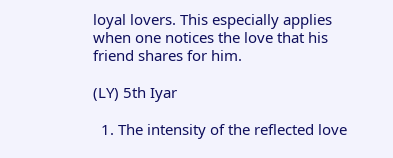loyal lovers. This especially applies when one notices the love that his friend shares for him.

(LY) 5th Iyar

  1. The intensity of the reflected love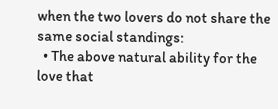when the two lovers do not share the same social standings:
  • The above natural ability for the love that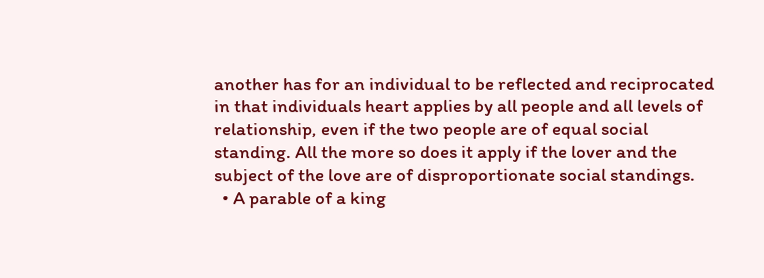another has for an individual to be reflected and reciprocated in that individuals heart applies by all people and all levels of relationship, even if the two people are of equal social standing. All the more so does it apply if the lover and the subject of the love are of disproportionate social standings.
  • A parable of a king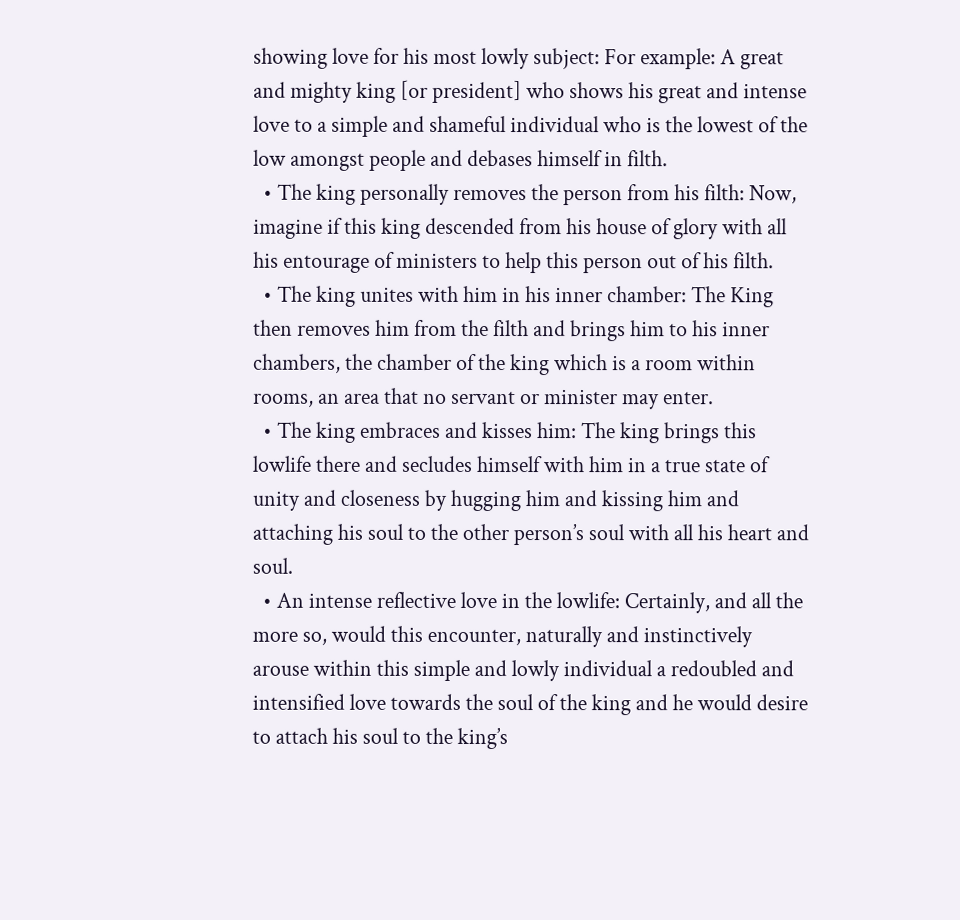showing love for his most lowly subject: For example: A great and mighty king [or president] who shows his great and intense love to a simple and shameful individual who is the lowest of the low amongst people and debases himself in filth.
  • The king personally removes the person from his filth: Now, imagine if this king descended from his house of glory with all his entourage of ministers to help this person out of his filth.
  • The king unites with him in his inner chamber: The King then removes him from the filth and brings him to his inner chambers, the chamber of the king which is a room within rooms, an area that no servant or minister may enter.
  • The king embraces and kisses him: The king brings this lowlife there and secludes himself with him in a true state of unity and closeness by hugging him and kissing him and attaching his soul to the other person’s soul with all his heart and soul.
  • An intense reflective love in the lowlife: Certainly, and all the more so, would this encounter, naturally and instinctively arouse within this simple and lowly individual a redoubled and intensified love towards the soul of the king and he would desire to attach his soul to the king’s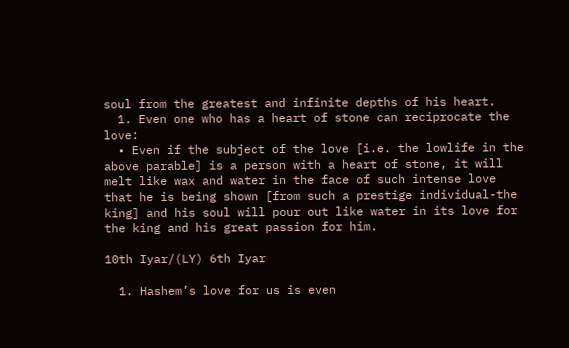soul from the greatest and infinite depths of his heart.
  1. Even one who has a heart of stone can reciprocate the love:
  • Even if the subject of the love [i.e. the lowlife in the above parable] is a person with a heart of stone, it will melt like wax and water in the face of such intense love that he is being shown [from such a prestige individual-the king] and his soul will pour out like water in its love for the king and his great passion for him.

10th Iyar/(LY) 6th Iyar

  1. Hashem’s love for us is even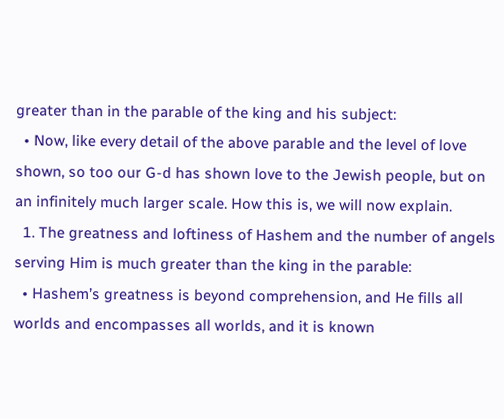greater than in the parable of the king and his subject:
  • Now, like every detail of the above parable and the level of love shown, so too our G-d has shown love to the Jewish people, but on an infinitely much larger scale. How this is, we will now explain.
  1. The greatness and loftiness of Hashem and the number of angels serving Him is much greater than the king in the parable:
  • Hashem’s greatness is beyond comprehension, and He fills all worlds and encompasses all worlds, and it is known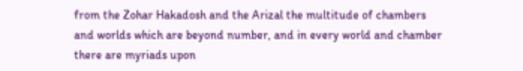from the Zohar Hakadosh and the Arizal the multitude of chambers and worlds which are beyond number, and in every world and chamber there are myriads upon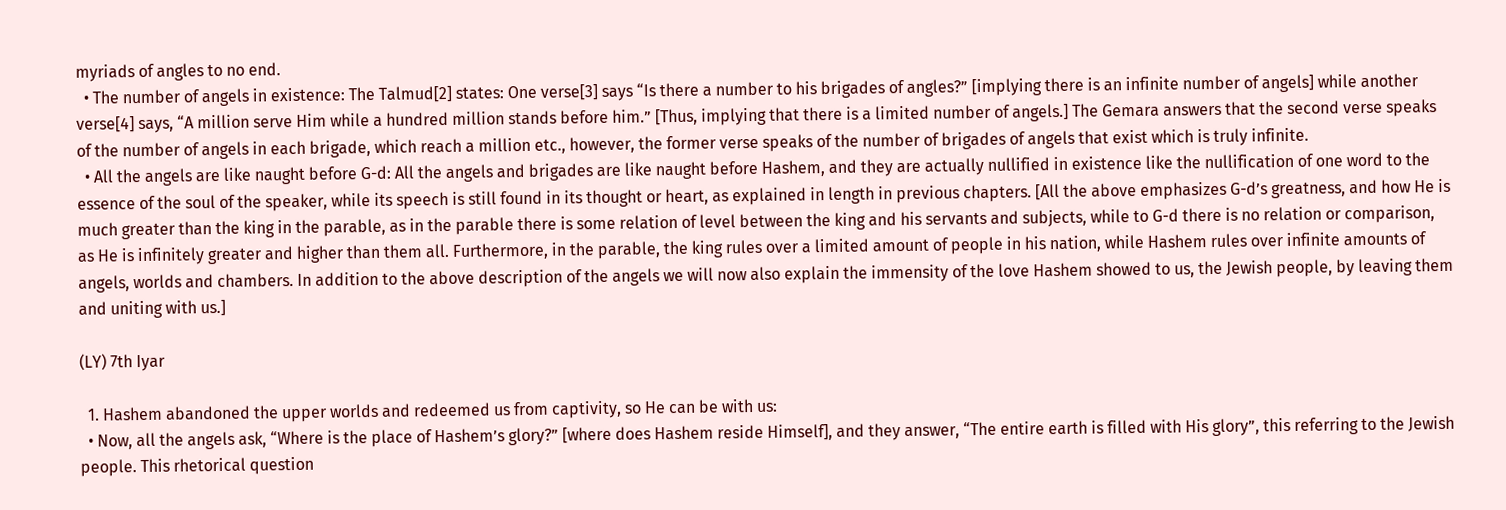myriads of angles to no end.
  • The number of angels in existence: The Talmud[2] states: One verse[3] says “Is there a number to his brigades of angles?” [implying there is an infinite number of angels] while another verse[4] says, “A million serve Him while a hundred million stands before him.” [Thus, implying that there is a limited number of angels.] The Gemara answers that the second verse speaks of the number of angels in each brigade, which reach a million etc., however, the former verse speaks of the number of brigades of angels that exist which is truly infinite.
  • All the angels are like naught before G-d: All the angels and brigades are like naught before Hashem, and they are actually nullified in existence like the nullification of one word to the essence of the soul of the speaker, while its speech is still found in its thought or heart, as explained in length in previous chapters. [All the above emphasizes G-d’s greatness, and how He is much greater than the king in the parable, as in the parable there is some relation of level between the king and his servants and subjects, while to G-d there is no relation or comparison, as He is infinitely greater and higher than them all. Furthermore, in the parable, the king rules over a limited amount of people in his nation, while Hashem rules over infinite amounts of angels, worlds and chambers. In addition to the above description of the angels we will now also explain the immensity of the love Hashem showed to us, the Jewish people, by leaving them and uniting with us.]

(LY) 7th Iyar

  1. Hashem abandoned the upper worlds and redeemed us from captivity, so He can be with us:
  • Now, all the angels ask, “Where is the place of Hashem’s glory?” [where does Hashem reside Himself], and they answer, “The entire earth is filled with His glory”, this referring to the Jewish people. This rhetorical question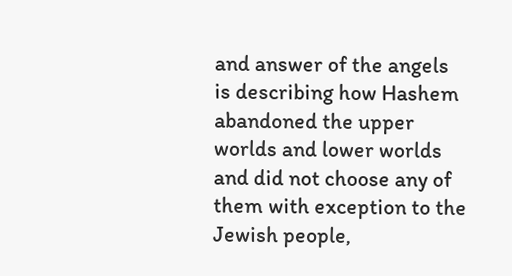and answer of the angels is describing how Hashem abandoned the upper worlds and lower worlds and did not choose any of them with exception to the Jewish people,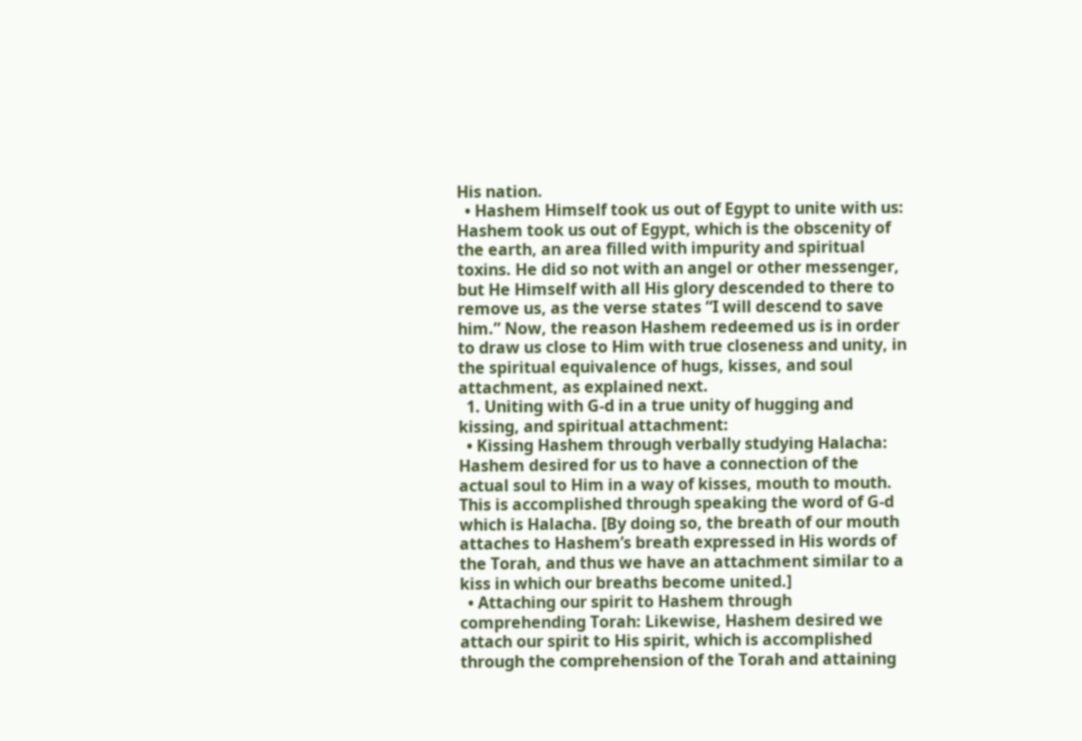His nation.
  • Hashem Himself took us out of Egypt to unite with us: Hashem took us out of Egypt, which is the obscenity of the earth, an area filled with impurity and spiritual toxins. He did so not with an angel or other messenger, but He Himself with all His glory descended to there to remove us, as the verse states “I will descend to save him.” Now, the reason Hashem redeemed us is in order to draw us close to Him with true closeness and unity, in the spiritual equivalence of hugs, kisses, and soul attachment, as explained next.
  1. Uniting with G-d in a true unity of hugging and kissing, and spiritual attachment:
  • Kissing Hashem through verbally studying Halacha: Hashem desired for us to have a connection of the actual soul to Him in a way of kisses, mouth to mouth. This is accomplished through speaking the word of G-d which is Halacha. [By doing so, the breath of our mouth attaches to Hashem’s breath expressed in His words of the Torah, and thus we have an attachment similar to a kiss in which our breaths become united.]
  • Attaching our spirit to Hashem through comprehending Torah: Likewise, Hashem desired we attach our spirit to His spirit, which is accomplished through the comprehension of the Torah and attaining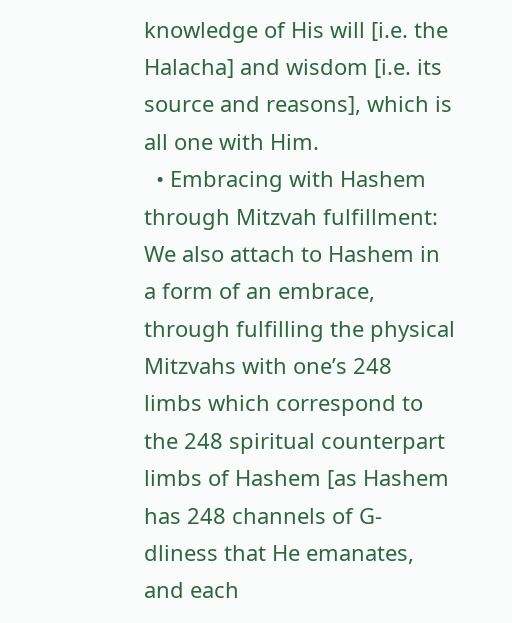knowledge of His will [i.e. the Halacha] and wisdom [i.e. its source and reasons], which is all one with Him.
  • Embracing with Hashem through Mitzvah fulfillment: We also attach to Hashem in a form of an embrace, through fulfilling the physical Mitzvahs with one’s 248 limbs which correspond to the 248 spiritual counterpart limbs of Hashem [as Hashem has 248 channels of G-dliness that He emanates, and each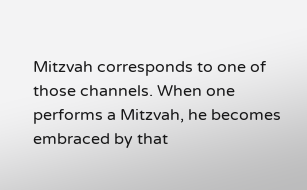Mitzvah corresponds to one of those channels. When one performs a Mitzvah, he becomes embraced by that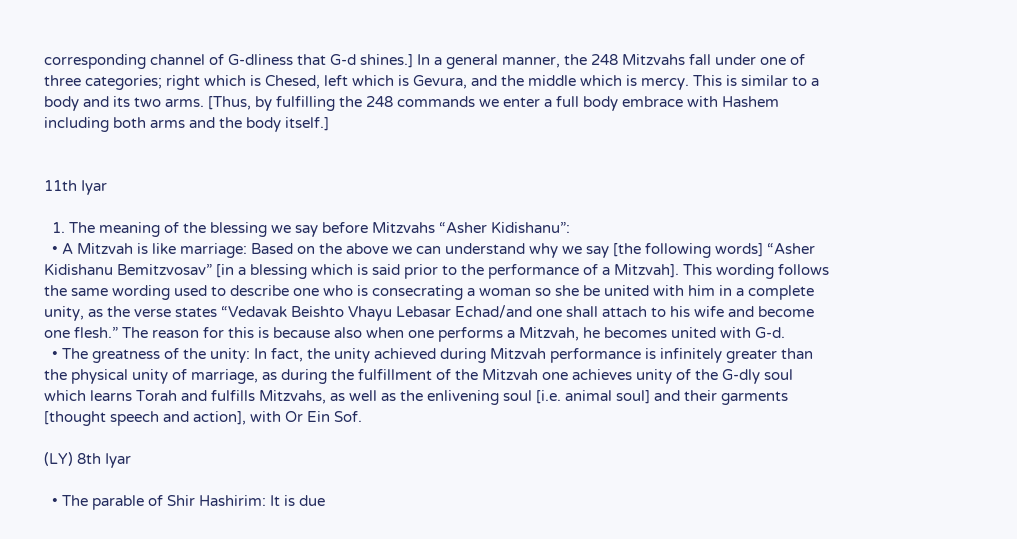corresponding channel of G-dliness that G-d shines.] In a general manner, the 248 Mitzvahs fall under one of three categories; right which is Chesed, left which is Gevura, and the middle which is mercy. This is similar to a body and its two arms. [Thus, by fulfilling the 248 commands we enter a full body embrace with Hashem including both arms and the body itself.]


11th Iyar

  1. The meaning of the blessing we say before Mitzvahs “Asher Kidishanu”:
  • A Mitzvah is like marriage: Based on the above we can understand why we say [the following words] “Asher Kidishanu Bemitzvosav” [in a blessing which is said prior to the performance of a Mitzvah]. This wording follows the same wording used to describe one who is consecrating a woman so she be united with him in a complete unity, as the verse states “Vedavak Beishto Vhayu Lebasar Echad/and one shall attach to his wife and become one flesh.” The reason for this is because also when one performs a Mitzvah, he becomes united with G-d.
  • The greatness of the unity: In fact, the unity achieved during Mitzvah performance is infinitely greater than the physical unity of marriage, as during the fulfillment of the Mitzvah one achieves unity of the G-dly soul which learns Torah and fulfills Mitzvahs, as well as the enlivening soul [i.e. animal soul] and their garments [thought speech and action], with Or Ein Sof.

(LY) 8th Iyar

  • The parable of Shir Hashirim: It is due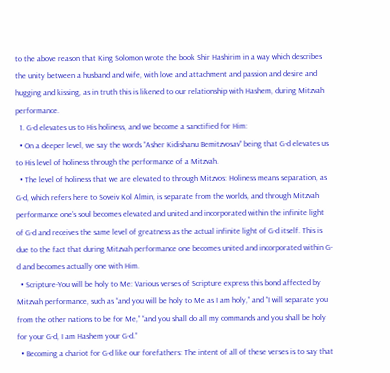to the above reason that King Solomon wrote the book Shir Hashirim in a way which describes the unity between a husband and wife, with love and attachment and passion and desire and hugging and kissing, as in truth this is likened to our relationship with Hashem, during Mitzvah performance.
  1. G-d elevates us to His holiness, and we become a sanctified for Him:
  • On a deeper level, we say the words “Asher Kidishanu Bemitzvosav” being that G-d elevates us to His level of holiness through the performance of a Mitzvah.
  • The level of holiness that we are elevated to through Mitzvos: Holiness means separation, as G-d, which refers here to Soveiv Kol Almin, is separate from the worlds, and through Mitzvah performance one’s soul becomes elevated and united and incorporated within the infinite light of G-d and receives the same level of greatness as the actual infinite light of G-d itself. This is due to the fact that during Mitzvah performance one becomes united and incorporated within G-d and becomes actually one with Him.
  • Scripture-You will be holy to Me: Various verses of Scripture express this bond affected by Mitzvah performance, such as “and you will be holy to Me as I am holy,” and “I will separate you from the other nations to be for Me,” “and you shall do all my commands and you shall be holy for your G-d, I am Hashem your G-d.”
  • Becoming a chariot for G-d like our forefathers: The intent of all of these verses is to say that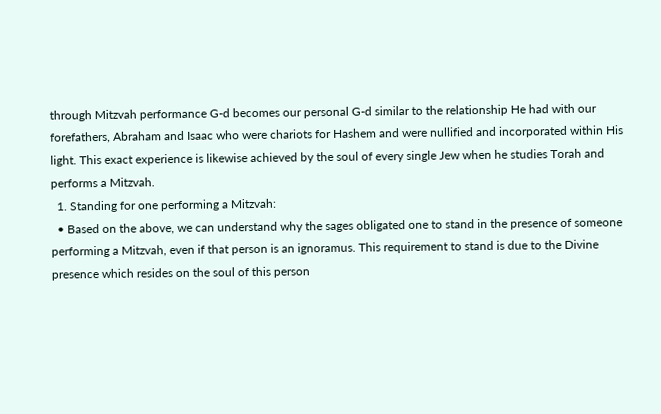through Mitzvah performance G-d becomes our personal G-d similar to the relationship He had with our forefathers, Abraham and Isaac who were chariots for Hashem and were nullified and incorporated within His light. This exact experience is likewise achieved by the soul of every single Jew when he studies Torah and performs a Mitzvah.
  1. Standing for one performing a Mitzvah:
  • Based on the above, we can understand why the sages obligated one to stand in the presence of someone performing a Mitzvah, even if that person is an ignoramus. This requirement to stand is due to the Divine presence which resides on the soul of this person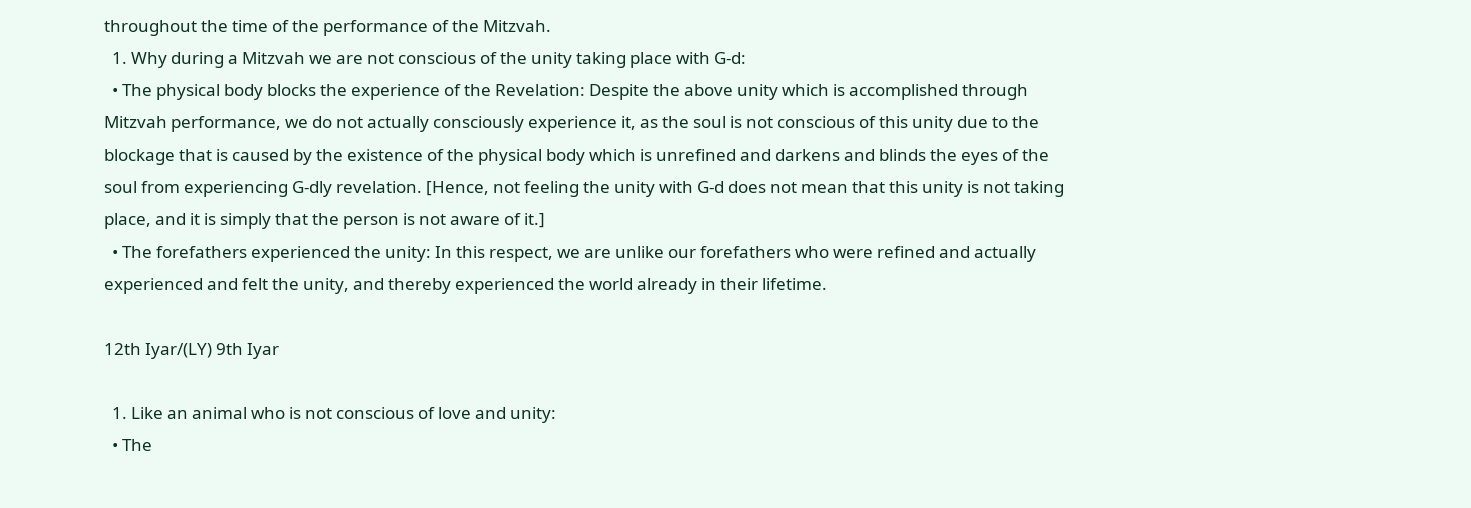throughout the time of the performance of the Mitzvah.
  1. Why during a Mitzvah we are not conscious of the unity taking place with G-d:
  • The physical body blocks the experience of the Revelation: Despite the above unity which is accomplished through Mitzvah performance, we do not actually consciously experience it, as the soul is not conscious of this unity due to the blockage that is caused by the existence of the physical body which is unrefined and darkens and blinds the eyes of the soul from experiencing G-dly revelation. [Hence, not feeling the unity with G-d does not mean that this unity is not taking place, and it is simply that the person is not aware of it.]
  • The forefathers experienced the unity: In this respect, we are unlike our forefathers who were refined and actually experienced and felt the unity, and thereby experienced the world already in their lifetime.

12th Iyar/(LY) 9th Iyar

  1. Like an animal who is not conscious of love and unity:
  • The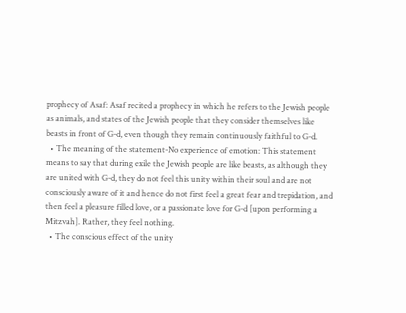prophecy of Asaf: Asaf recited a prophecy in which he refers to the Jewish people as animals, and states of the Jewish people that they consider themselves like beasts in front of G-d, even though they remain continuously faithful to G-d.
  • The meaning of the statement-No experience of emotion: This statement means to say that during exile the Jewish people are like beasts, as although they are united with G-d, they do not feel this unity within their soul and are not consciously aware of it and hence do not first feel a great fear and trepidation, and then feel a pleasure filled love, or a passionate love for G-d [upon performing a Mitzvah]. Rather, they feel nothing.
  • The conscious effect of the unity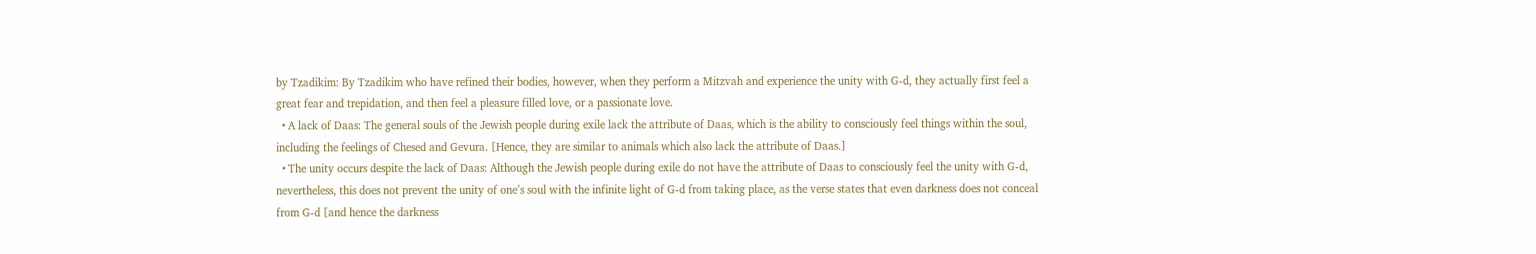by Tzadikim: By Tzadikim who have refined their bodies, however, when they perform a Mitzvah and experience the unity with G-d, they actually first feel a great fear and trepidation, and then feel a pleasure filled love, or a passionate love.
  • A lack of Daas: The general souls of the Jewish people during exile lack the attribute of Daas, which is the ability to consciously feel things within the soul, including the feelings of Chesed and Gevura. [Hence, they are similar to animals which also lack the attribute of Daas.]
  • The unity occurs despite the lack of Daas: Although the Jewish people during exile do not have the attribute of Daas to consciously feel the unity with G-d, nevertheless, this does not prevent the unity of one’s soul with the infinite light of G-d from taking place, as the verse states that even darkness does not conceal from G-d [and hence the darkness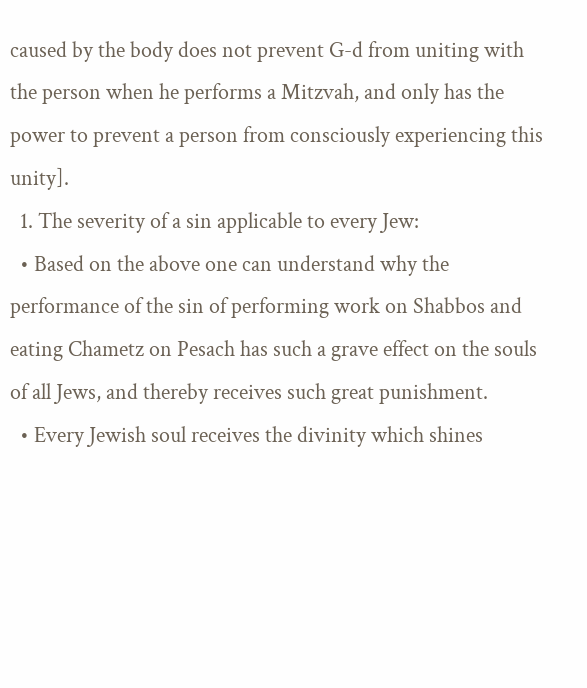caused by the body does not prevent G-d from uniting with the person when he performs a Mitzvah, and only has the power to prevent a person from consciously experiencing this unity].
  1. The severity of a sin applicable to every Jew:
  • Based on the above one can understand why the performance of the sin of performing work on Shabbos and eating Chametz on Pesach has such a grave effect on the souls of all Jews, and thereby receives such great punishment.
  • Every Jewish soul receives the divinity which shines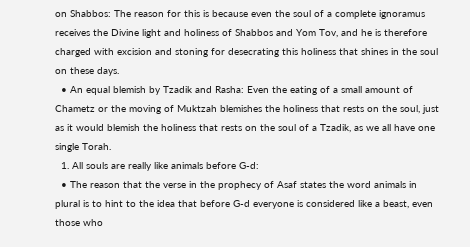on Shabbos: The reason for this is because even the soul of a complete ignoramus receives the Divine light and holiness of Shabbos and Yom Tov, and he is therefore charged with excision and stoning for desecrating this holiness that shines in the soul on these days.
  • An equal blemish by Tzadik and Rasha: Even the eating of a small amount of Chametz or the moving of Muktzah blemishes the holiness that rests on the soul, just as it would blemish the holiness that rests on the soul of a Tzadik, as we all have one single Torah.
  1. All souls are really like animals before G-d:
  • The reason that the verse in the prophecy of Asaf states the word animals in plural is to hint to the idea that before G-d everyone is considered like a beast, even those who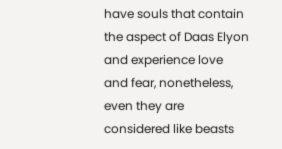have souls that contain the aspect of Daas Elyon and experience love and fear, nonetheless, even they are considered like beasts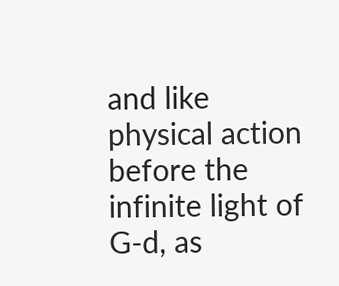and like physical action before the infinite light of G-d, as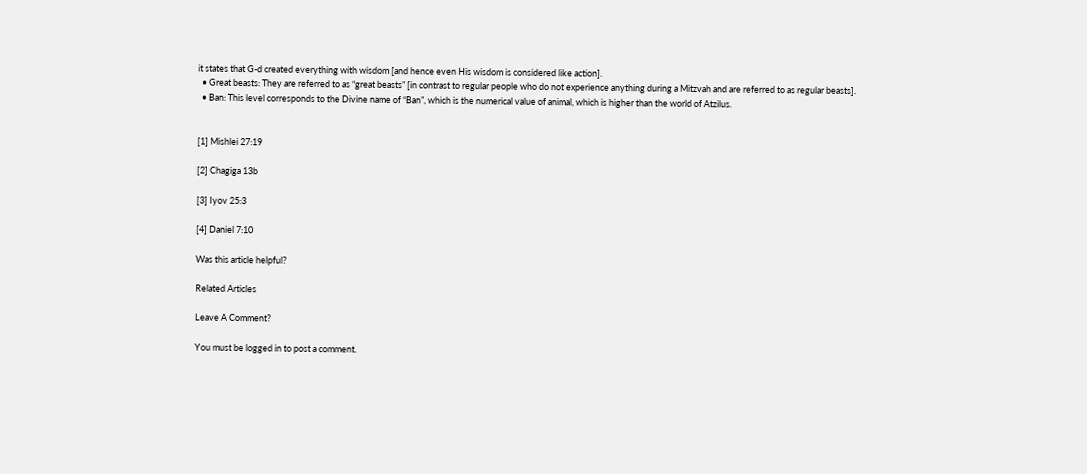it states that G-d created everything with wisdom [and hence even His wisdom is considered like action].
  • Great beasts: They are referred to as “great beasts” [in contrast to regular people who do not experience anything during a Mitzvah and are referred to as regular beasts].
  • Ban: This level corresponds to the Divine name of “Ban”, which is the numerical value of animal, which is higher than the world of Atzilus.


[1] Mishlei 27:19

[2] Chagiga 13b

[3] Iyov 25:3

[4] Daniel 7:10

Was this article helpful?

Related Articles

Leave A Comment?

You must be logged in to post a comment.